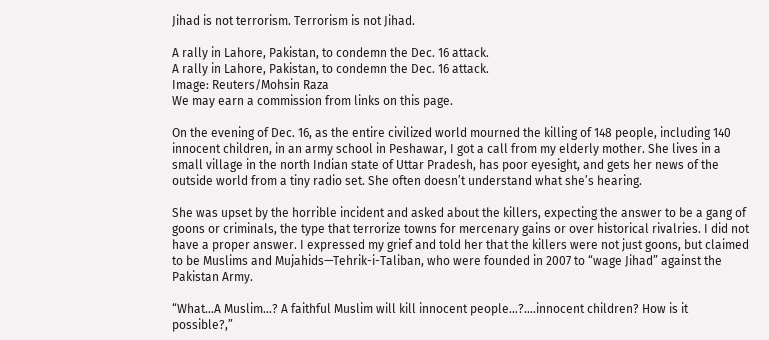Jihad is not terrorism. Terrorism is not Jihad.

A rally in Lahore, Pakistan, to condemn the Dec. 16 attack.
A rally in Lahore, Pakistan, to condemn the Dec. 16 attack.
Image: Reuters/Mohsin Raza
We may earn a commission from links on this page.

On the evening of Dec. 16, as the entire civilized world mourned the killing of 148 people, including 140 innocent children, in an army school in Peshawar, I got a call from my elderly mother. She lives in a small village in the north Indian state of Uttar Pradesh, has poor eyesight, and gets her news of the outside world from a tiny radio set. She often doesn’t understand what she’s hearing.

She was upset by the horrible incident and asked about the killers, expecting the answer to be a gang of goons or criminals, the type that terrorize towns for mercenary gains or over historical rivalries. I did not have a proper answer. I expressed my grief and told her that the killers were not just goons, but claimed to be Muslims and Mujahids—Tehrik-i-Taliban, who were founded in 2007 to “wage Jihad” against the Pakistan Army.

“What…A Muslim…? A faithful Muslim will kill innocent people…?….innocent children? How is it possible?,”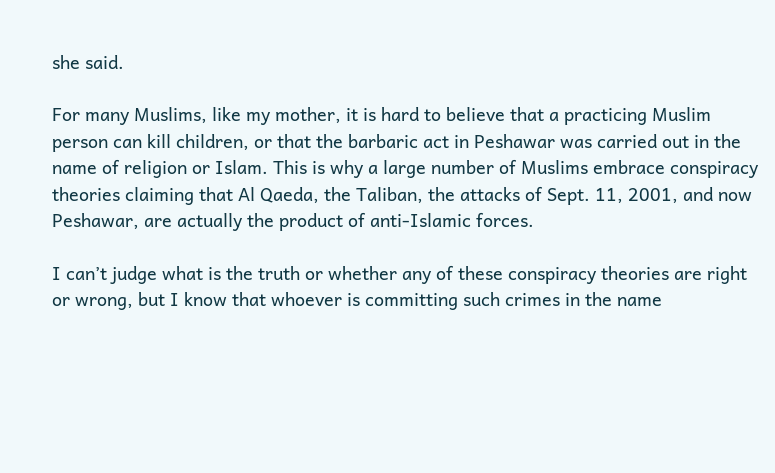she said.

For many Muslims, like my mother, it is hard to believe that a practicing Muslim person can kill children, or that the barbaric act in Peshawar was carried out in the name of religion or Islam. This is why a large number of Muslims embrace conspiracy theories claiming that Al Qaeda, the Taliban, the attacks of Sept. 11, 2001, and now Peshawar, are actually the product of anti-Islamic forces.

I can’t judge what is the truth or whether any of these conspiracy theories are right or wrong, but I know that whoever is committing such crimes in the name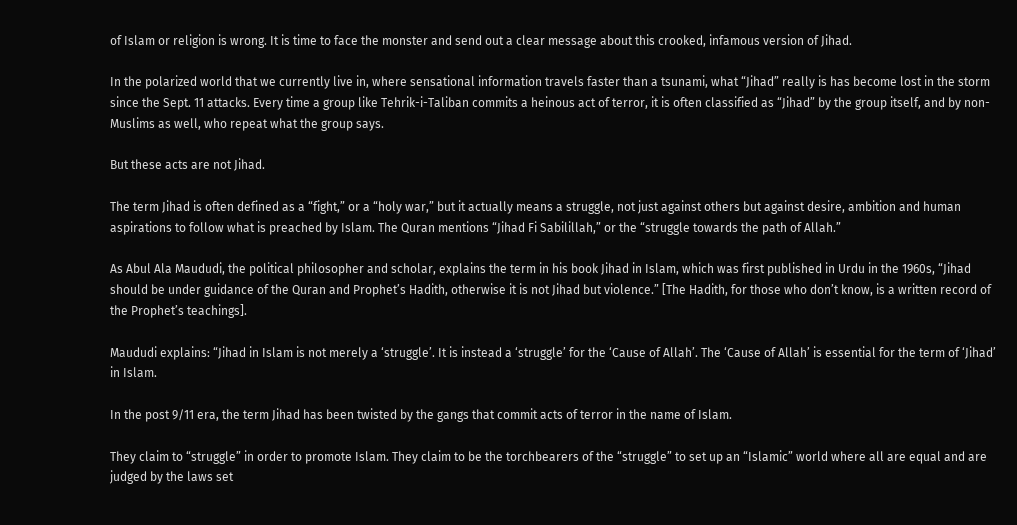of Islam or religion is wrong. It is time to face the monster and send out a clear message about this crooked, infamous version of Jihad.

In the polarized world that we currently live in, where sensational information travels faster than a tsunami, what “Jihad” really is has become lost in the storm since the Sept. 11 attacks. Every time a group like Tehrik-i-Taliban commits a heinous act of terror, it is often classified as “Jihad” by the group itself, and by non-Muslims as well, who repeat what the group says.

But these acts are not Jihad.

The term Jihad is often defined as a “fight,” or a “holy war,” but it actually means a struggle, not just against others but against desire, ambition and human aspirations to follow what is preached by Islam. The Quran mentions “Jihad Fi Sabilillah,” or the “struggle towards the path of Allah.”

As Abul Ala Maududi, the political philosopher and scholar, explains the term in his book Jihad in Islam, which was first published in Urdu in the 1960s, “Jihad should be under guidance of the Quran and Prophet’s Hadith, otherwise it is not Jihad but violence.” [The Hadith, for those who don’t know, is a written record of the Prophet’s teachings].

Maududi explains: “Jihad in Islam is not merely a ‘struggle’. It is instead a ‘struggle’ for the ‘Cause of Allah’. The ‘Cause of Allah’ is essential for the term of ‘Jihad’ in Islam.

In the post 9/11 era, the term Jihad has been twisted by the gangs that commit acts of terror in the name of Islam.

They claim to “struggle” in order to promote Islam. They claim to be the torchbearers of the “struggle” to set up an “Islamic” world where all are equal and are judged by the laws set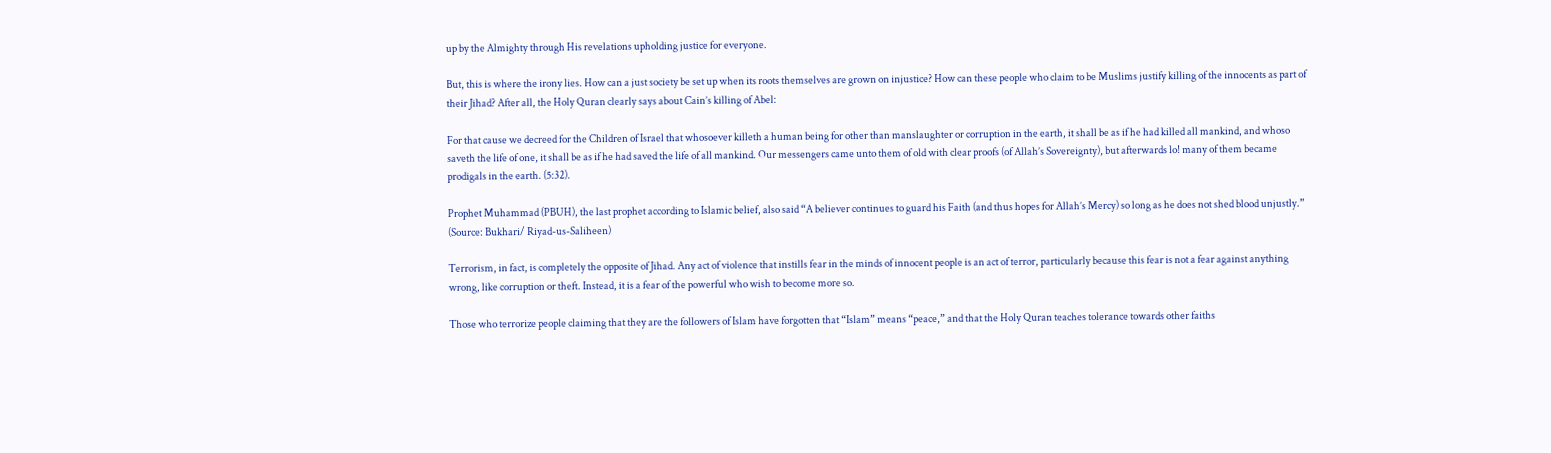up by the Almighty through His revelations upholding justice for everyone.

But, this is where the irony lies. How can a just society be set up when its roots themselves are grown on injustice? How can these people who claim to be Muslims justify killing of the innocents as part of their Jihad? After all, the Holy Quran clearly says about Cain’s killing of Abel:

For that cause we decreed for the Children of Israel that whosoever killeth a human being for other than manslaughter or corruption in the earth, it shall be as if he had killed all mankind, and whoso saveth the life of one, it shall be as if he had saved the life of all mankind. Our messengers came unto them of old with clear proofs (of Allah’s Sovereignty), but afterwards lo! many of them became prodigals in the earth. (5:32).

Prophet Muhammad (PBUH), the last prophet according to Islamic belief, also said “A believer continues to guard his Faith (and thus hopes for Allah’s Mercy) so long as he does not shed blood unjustly.” (Source: Bukhari/ Riyad-us-Saliheen)

Terrorism, in fact, is completely the opposite of Jihad. Any act of violence that instills fear in the minds of innocent people is an act of terror, particularly because this fear is not a fear against anything wrong, like corruption or theft. Instead, it is a fear of the powerful who wish to become more so.

Those who terrorize people claiming that they are the followers of Islam have forgotten that “Islam” means “peace,” and that the Holy Quran teaches tolerance towards other faiths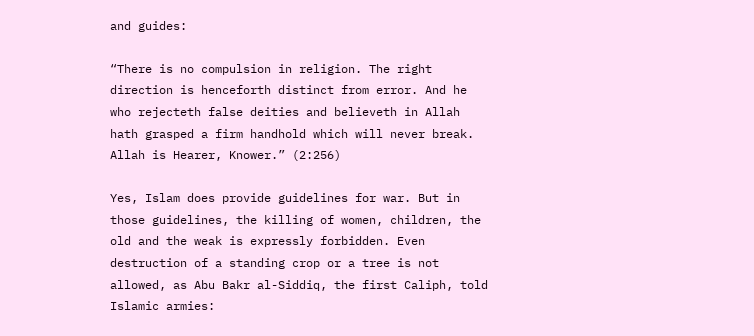and guides:

“There is no compulsion in religion. The right direction is henceforth distinct from error. And he who rejecteth false deities and believeth in Allah hath grasped a firm handhold which will never break. Allah is Hearer, Knower.” (2:256)

Yes, Islam does provide guidelines for war. But in those guidelines, the killing of women, children, the old and the weak is expressly forbidden. Even destruction of a standing crop or a tree is not allowed, as Abu Bakr al-Siddiq, the first Caliph, told Islamic armies: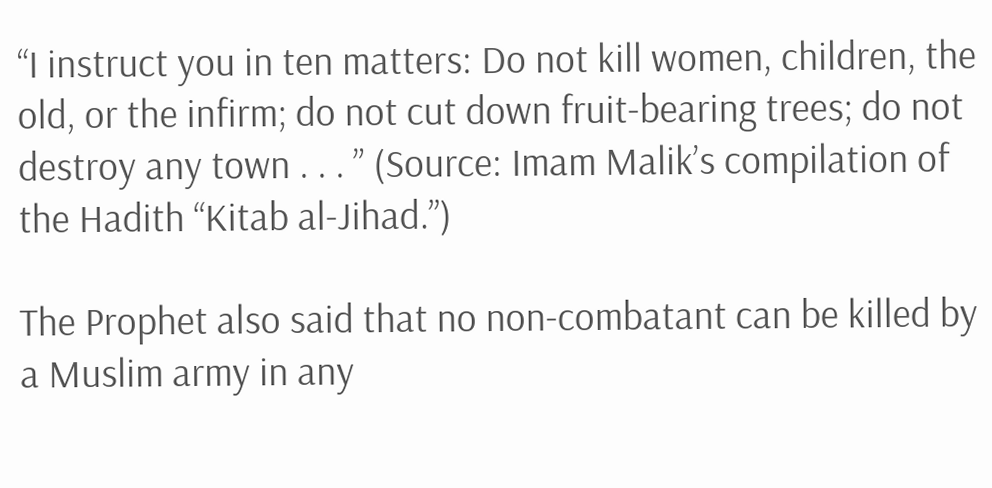“I instruct you in ten matters: Do not kill women, children, the old, or the infirm; do not cut down fruit-bearing trees; do not destroy any town . . . ” (Source: Imam Malik’s compilation of the Hadith “Kitab al-Jihad.”)

The Prophet also said that no non-combatant can be killed by a Muslim army in any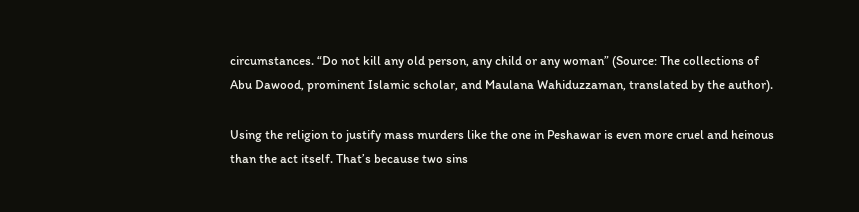circumstances. “Do not kill any old person, any child or any woman” (Source: The collections of Abu Dawood, prominent Islamic scholar, and Maulana Wahiduzzaman, translated by the author).

Using the religion to justify mass murders like the one in Peshawar is even more cruel and heinous than the act itself. That’s because two sins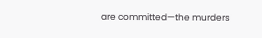are committed—the murders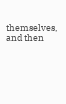themselves, and then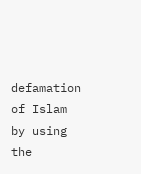defamation of Islam by using the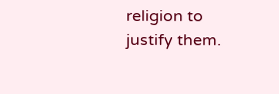religion to justify them.